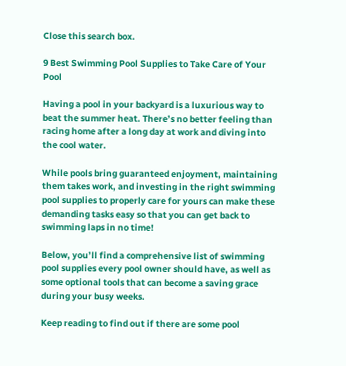Close this search box.

9 Best Swimming Pool Supplies to Take Care of Your Pool

Having a pool in your backyard is a luxurious way to beat the summer heat. There’s no better feeling than racing home after a long day at work and diving into the cool water.

While pools bring guaranteed enjoyment, maintaining them takes work, and investing in the right swimming pool supplies to properly care for yours can make these demanding tasks easy so that you can get back to swimming laps in no time!

Below, you’ll find a comprehensive list of swimming pool supplies every pool owner should have, as well as some optional tools that can become a saving grace during your busy weeks.

Keep reading to find out if there are some pool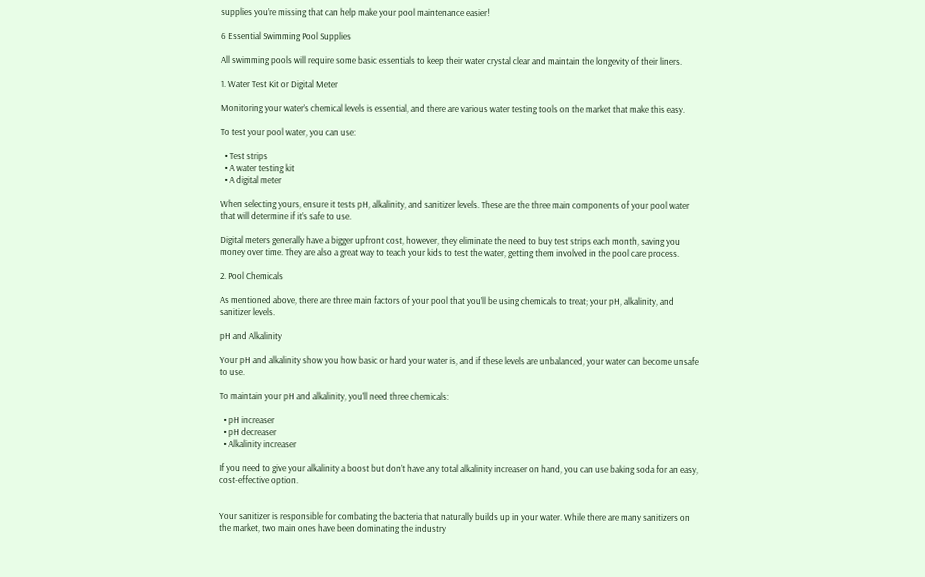supplies you’re missing that can help make your pool maintenance easier!

6 Essential Swimming Pool Supplies

All swimming pools will require some basic essentials to keep their water crystal clear and maintain the longevity of their liners.

1. Water Test Kit or Digital Meter

Monitoring your water’s chemical levels is essential, and there are various water testing tools on the market that make this easy.

To test your pool water, you can use:

  • Test strips
  • A water testing kit
  • A digital meter

When selecting yours, ensure it tests pH, alkalinity, and sanitizer levels. These are the three main components of your pool water that will determine if it’s safe to use.

Digital meters generally have a bigger upfront cost, however, they eliminate the need to buy test strips each month, saving you money over time. They are also a great way to teach your kids to test the water, getting them involved in the pool care process.

2. Pool Chemicals

As mentioned above, there are three main factors of your pool that you’ll be using chemicals to treat; your pH, alkalinity, and sanitizer levels.

pH and Alkalinity

Your pH and alkalinity show you how basic or hard your water is, and if these levels are unbalanced, your water can become unsafe to use.

To maintain your pH and alkalinity, you’ll need three chemicals:

  • pH increaser
  • pH decreaser
  • Alkalinity increaser

If you need to give your alkalinity a boost but don’t have any total alkalinity increaser on hand, you can use baking soda for an easy, cost-effective option.


Your sanitizer is responsible for combating the bacteria that naturally builds up in your water. While there are many sanitizers on the market, two main ones have been dominating the industry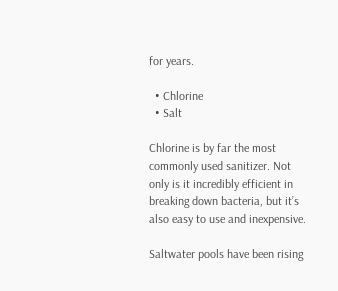for years.

  • Chlorine
  • Salt

Chlorine is by far the most commonly used sanitizer. Not only is it incredibly efficient in breaking down bacteria, but it’s also easy to use and inexpensive.

Saltwater pools have been rising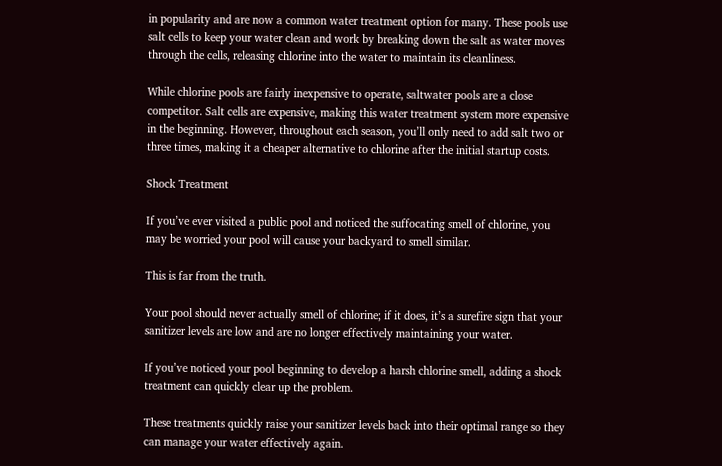in popularity and are now a common water treatment option for many. These pools use salt cells to keep your water clean and work by breaking down the salt as water moves through the cells, releasing chlorine into the water to maintain its cleanliness.

While chlorine pools are fairly inexpensive to operate, saltwater pools are a close competitor. Salt cells are expensive, making this water treatment system more expensive in the beginning. However, throughout each season, you’ll only need to add salt two or three times, making it a cheaper alternative to chlorine after the initial startup costs.

Shock Treatment

If you’ve ever visited a public pool and noticed the suffocating smell of chlorine, you may be worried your pool will cause your backyard to smell similar.

This is far from the truth.

Your pool should never actually smell of chlorine; if it does, it’s a surefire sign that your sanitizer levels are low and are no longer effectively maintaining your water.

If you’ve noticed your pool beginning to develop a harsh chlorine smell, adding a shock treatment can quickly clear up the problem.

These treatments quickly raise your sanitizer levels back into their optimal range so they can manage your water effectively again.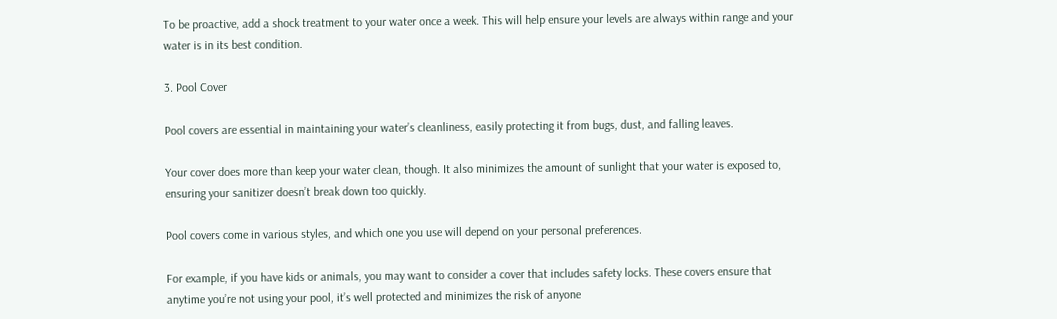To be proactive, add a shock treatment to your water once a week. This will help ensure your levels are always within range and your water is in its best condition.

3. Pool Cover

Pool covers are essential in maintaining your water’s cleanliness, easily protecting it from bugs, dust, and falling leaves.

Your cover does more than keep your water clean, though. It also minimizes the amount of sunlight that your water is exposed to, ensuring your sanitizer doesn’t break down too quickly.

Pool covers come in various styles, and which one you use will depend on your personal preferences.

For example, if you have kids or animals, you may want to consider a cover that includes safety locks. These covers ensure that anytime you’re not using your pool, it’s well protected and minimizes the risk of anyone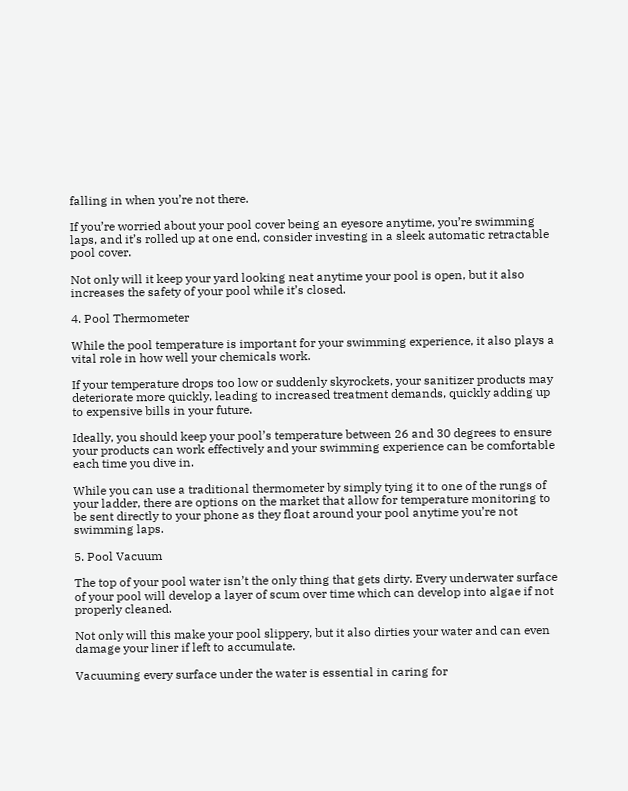falling in when you’re not there.

If you’re worried about your pool cover being an eyesore anytime, you’re swimming laps, and it’s rolled up at one end, consider investing in a sleek automatic retractable pool cover.

Not only will it keep your yard looking neat anytime your pool is open, but it also increases the safety of your pool while it’s closed.

4. Pool Thermometer

While the pool temperature is important for your swimming experience, it also plays a vital role in how well your chemicals work.

If your temperature drops too low or suddenly skyrockets, your sanitizer products may deteriorate more quickly, leading to increased treatment demands, quickly adding up to expensive bills in your future.

Ideally, you should keep your pool’s temperature between 26 and 30 degrees to ensure your products can work effectively and your swimming experience can be comfortable each time you dive in.

While you can use a traditional thermometer by simply tying it to one of the rungs of your ladder, there are options on the market that allow for temperature monitoring to be sent directly to your phone as they float around your pool anytime you’re not swimming laps.

5. Pool Vacuum

The top of your pool water isn’t the only thing that gets dirty. Every underwater surface of your pool will develop a layer of scum over time which can develop into algae if not properly cleaned.

Not only will this make your pool slippery, but it also dirties your water and can even damage your liner if left to accumulate.

Vacuuming every surface under the water is essential in caring for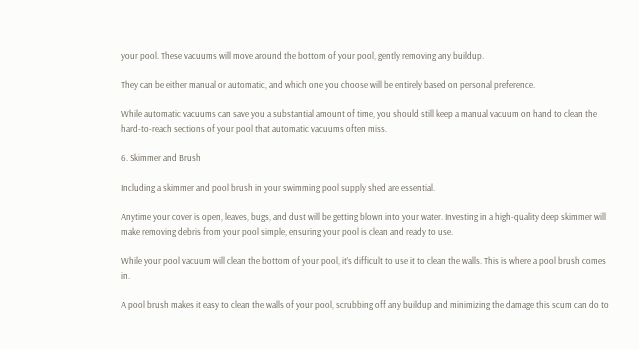your pool. These vacuums will move around the bottom of your pool, gently removing any buildup.

They can be either manual or automatic, and which one you choose will be entirely based on personal preference.

While automatic vacuums can save you a substantial amount of time, you should still keep a manual vacuum on hand to clean the hard-to-reach sections of your pool that automatic vacuums often miss.

6. Skimmer and Brush

Including a skimmer and pool brush in your swimming pool supply shed are essential.

Anytime your cover is open, leaves, bugs, and dust will be getting blown into your water. Investing in a high-quality deep skimmer will make removing debris from your pool simple, ensuring your pool is clean and ready to use.

While your pool vacuum will clean the bottom of your pool, it’s difficult to use it to clean the walls. This is where a pool brush comes in.

A pool brush makes it easy to clean the walls of your pool, scrubbing off any buildup and minimizing the damage this scum can do to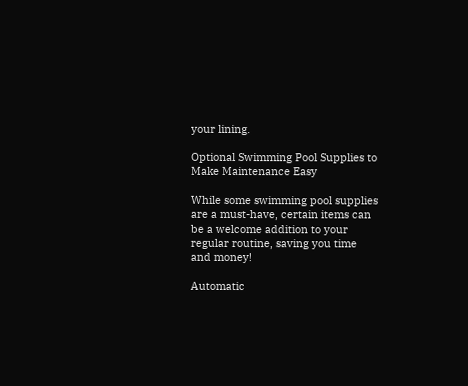your lining.

Optional Swimming Pool Supplies to Make Maintenance Easy

While some swimming pool supplies are a must-have, certain items can be a welcome addition to your regular routine, saving you time and money!

Automatic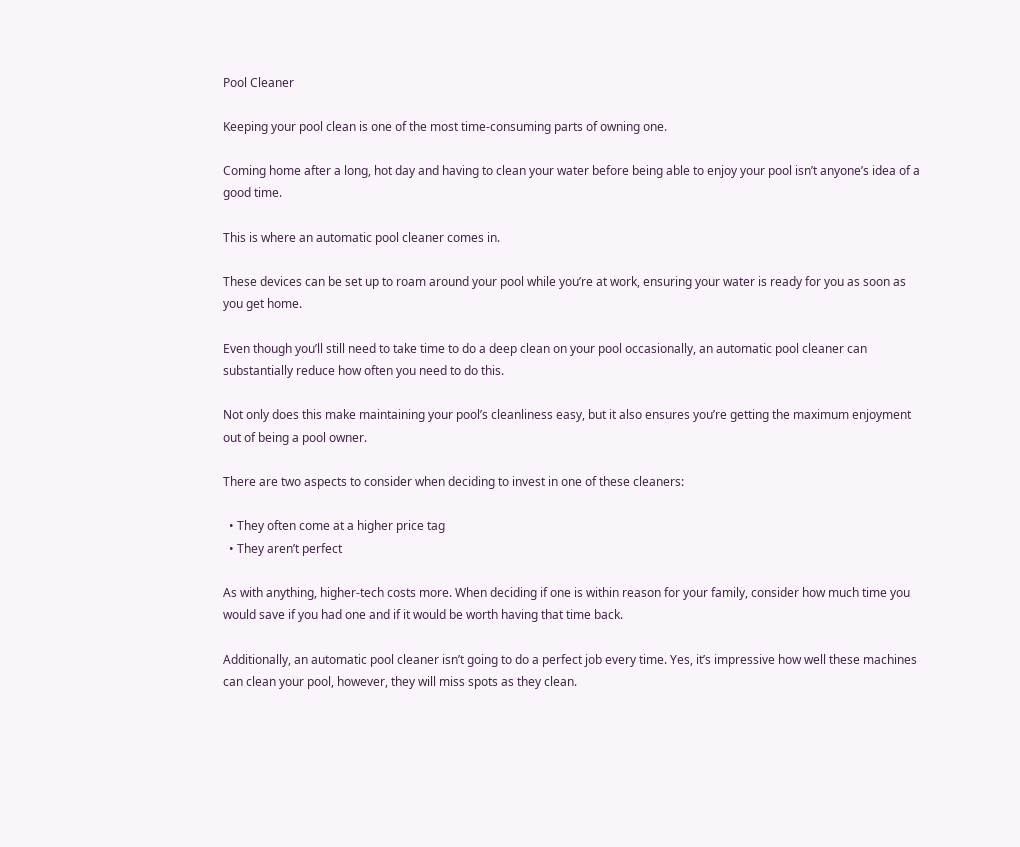Pool Cleaner

Keeping your pool clean is one of the most time-consuming parts of owning one.

Coming home after a long, hot day and having to clean your water before being able to enjoy your pool isn’t anyone’s idea of a good time.

This is where an automatic pool cleaner comes in.

These devices can be set up to roam around your pool while you’re at work, ensuring your water is ready for you as soon as you get home.

Even though you’ll still need to take time to do a deep clean on your pool occasionally, an automatic pool cleaner can substantially reduce how often you need to do this.

Not only does this make maintaining your pool’s cleanliness easy, but it also ensures you’re getting the maximum enjoyment out of being a pool owner.

There are two aspects to consider when deciding to invest in one of these cleaners:

  • They often come at a higher price tag
  • They aren’t perfect

As with anything, higher-tech costs more. When deciding if one is within reason for your family, consider how much time you would save if you had one and if it would be worth having that time back.

Additionally, an automatic pool cleaner isn’t going to do a perfect job every time. Yes, it’s impressive how well these machines can clean your pool, however, they will miss spots as they clean.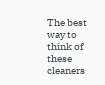The best way to think of these cleaners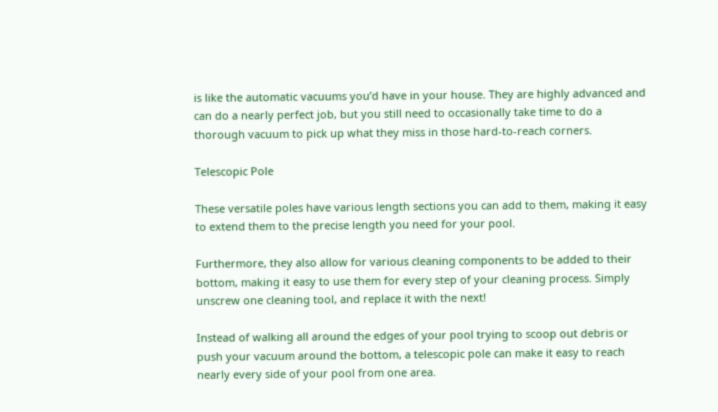is like the automatic vacuums you’d have in your house. They are highly advanced and can do a nearly perfect job, but you still need to occasionally take time to do a thorough vacuum to pick up what they miss in those hard-to-reach corners.

Telescopic Pole

These versatile poles have various length sections you can add to them, making it easy to extend them to the precise length you need for your pool.

Furthermore, they also allow for various cleaning components to be added to their bottom, making it easy to use them for every step of your cleaning process. Simply unscrew one cleaning tool, and replace it with the next!

Instead of walking all around the edges of your pool trying to scoop out debris or push your vacuum around the bottom, a telescopic pole can make it easy to reach nearly every side of your pool from one area.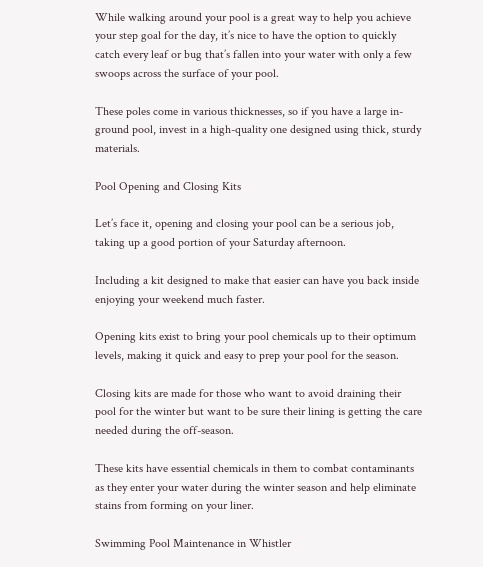While walking around your pool is a great way to help you achieve your step goal for the day, it’s nice to have the option to quickly catch every leaf or bug that’s fallen into your water with only a few swoops across the surface of your pool.

These poles come in various thicknesses, so if you have a large in-ground pool, invest in a high-quality one designed using thick, sturdy materials.

Pool Opening and Closing Kits

Let’s face it, opening and closing your pool can be a serious job, taking up a good portion of your Saturday afternoon.

Including a kit designed to make that easier can have you back inside enjoying your weekend much faster.

Opening kits exist to bring your pool chemicals up to their optimum levels, making it quick and easy to prep your pool for the season.

Closing kits are made for those who want to avoid draining their pool for the winter but want to be sure their lining is getting the care needed during the off-season.

These kits have essential chemicals in them to combat contaminants as they enter your water during the winter season and help eliminate stains from forming on your liner.

Swimming Pool Maintenance in Whistler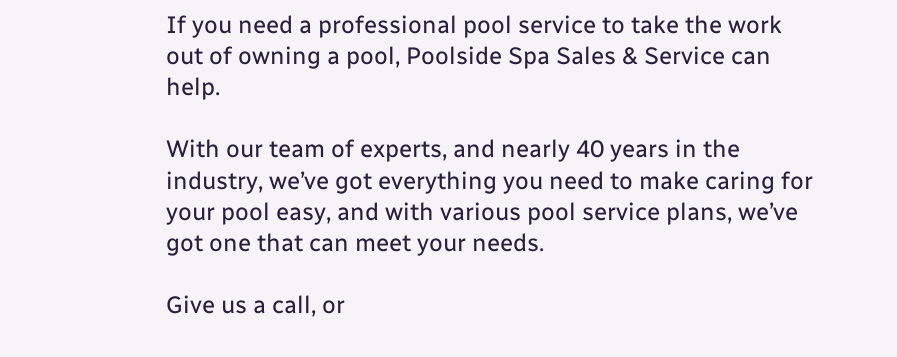If you need a professional pool service to take the work out of owning a pool, Poolside Spa Sales & Service can help.

With our team of experts, and nearly 40 years in the industry, we’ve got everything you need to make caring for your pool easy, and with various pool service plans, we’ve got one that can meet your needs.

Give us a call, or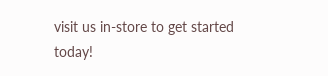visit us in-store to get started today!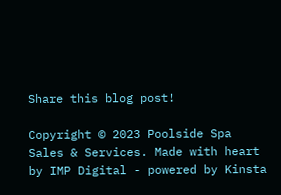Share this blog post!

Copyright © 2023 Poolside Spa Sales & Services. Made with heart by IMP Digital - powered by Kinsta